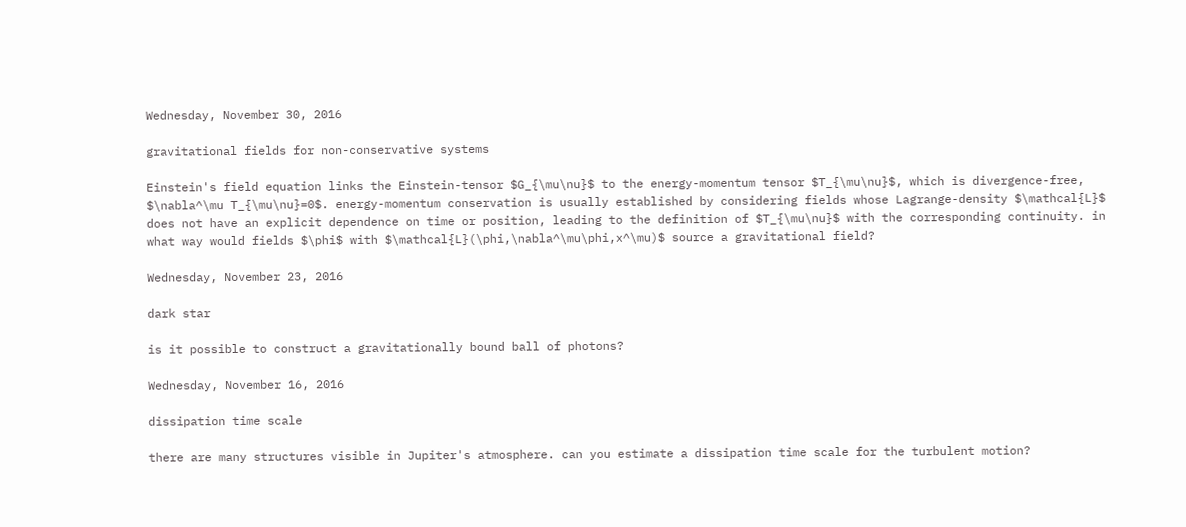Wednesday, November 30, 2016

gravitational fields for non-conservative systems

Einstein's field equation links the Einstein-tensor $G_{\mu\nu}$ to the energy-momentum tensor $T_{\mu\nu}$, which is divergence-free, $\nabla^\mu T_{\mu\nu}=0$. energy-momentum conservation is usually established by considering fields whose Lagrange-density $\mathcal{L}$ does not have an explicit dependence on time or position, leading to the definition of $T_{\mu\nu}$ with the corresponding continuity. in what way would fields $\phi$ with $\mathcal{L}(\phi,\nabla^\mu\phi,x^\mu)$ source a gravitational field?

Wednesday, November 23, 2016

dark star

is it possible to construct a gravitationally bound ball of photons?

Wednesday, November 16, 2016

dissipation time scale

there are many structures visible in Jupiter's atmosphere. can you estimate a dissipation time scale for the turbulent motion?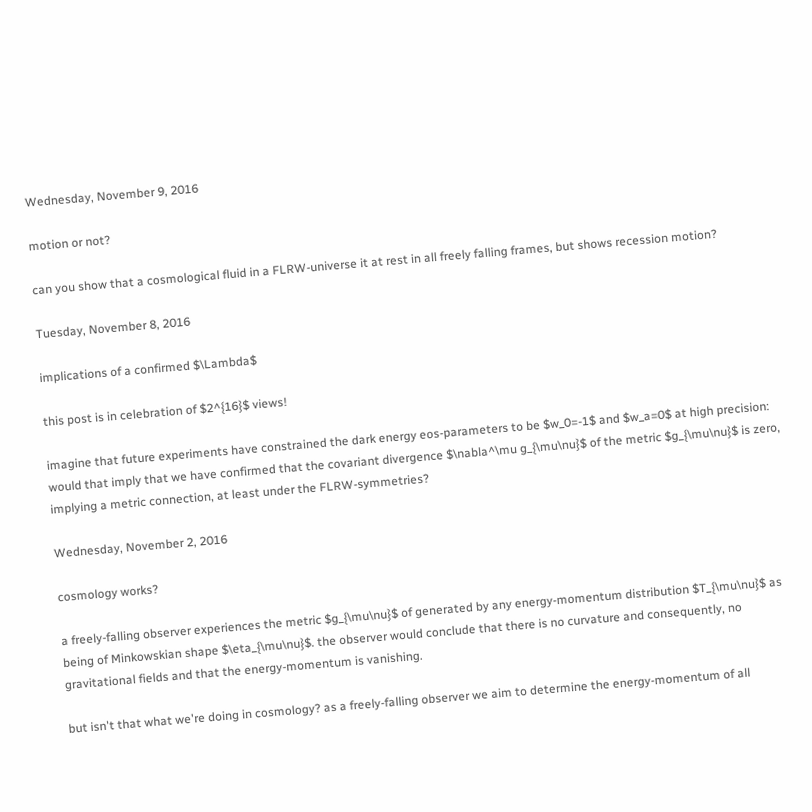Wednesday, November 9, 2016

motion or not?

can you show that a cosmological fluid in a FLRW-universe it at rest in all freely falling frames, but shows recession motion?

Tuesday, November 8, 2016

implications of a confirmed $\Lambda$

this post is in celebration of $2^{16}$ views!

imagine that future experiments have constrained the dark energy eos-parameters to be $w_0=-1$ and $w_a=0$ at high precision: would that imply that we have confirmed that the covariant divergence $\nabla^\mu g_{\mu\nu}$ of the metric $g_{\mu\nu}$ is zero, implying a metric connection, at least under the FLRW-symmetries?

Wednesday, November 2, 2016

cosmology works?

a freely-falling observer experiences the metric $g_{\mu\nu}$ of generated by any energy-momentum distribution $T_{\mu\nu}$ as being of Minkowskian shape $\eta_{\mu\nu}$. the observer would conclude that there is no curvature and consequently, no gravitational fields and that the energy-momentum is vanishing.

but isn't that what we're doing in cosmology? as a freely-falling observer we aim to determine the energy-momentum of all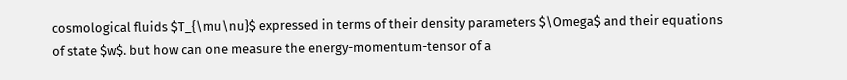cosmological fluids $T_{\mu\nu}$ expressed in terms of their density parameters $\Omega$ and their equations of state $w$. but how can one measure the energy-momentum-tensor of a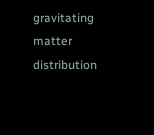gravitating matter distribution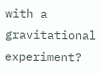with a gravitational experiment?